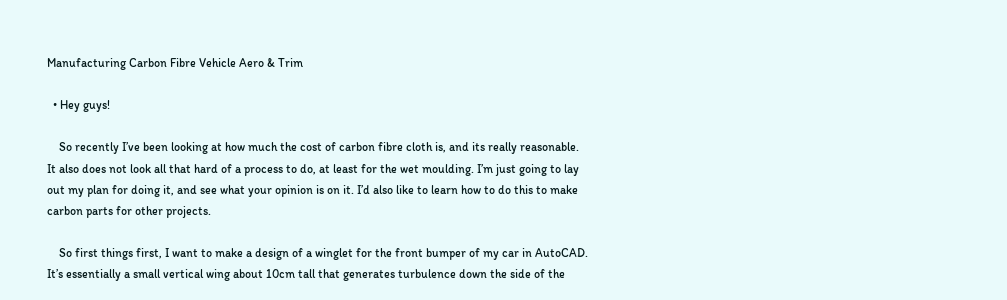Manufacturing Carbon Fibre Vehicle Aero & Trim

  • Hey guys!

    So recently I’ve been looking at how much the cost of carbon fibre cloth is, and its really reasonable. It also does not look all that hard of a process to do, at least for the wet moulding. I’m just going to lay out my plan for doing it, and see what your opinion is on it. I’d also like to learn how to do this to make carbon parts for other projects.

    So first things first, I want to make a design of a winglet for the front bumper of my car in AutoCAD. It’s essentially a small vertical wing about 10cm tall that generates turbulence down the side of the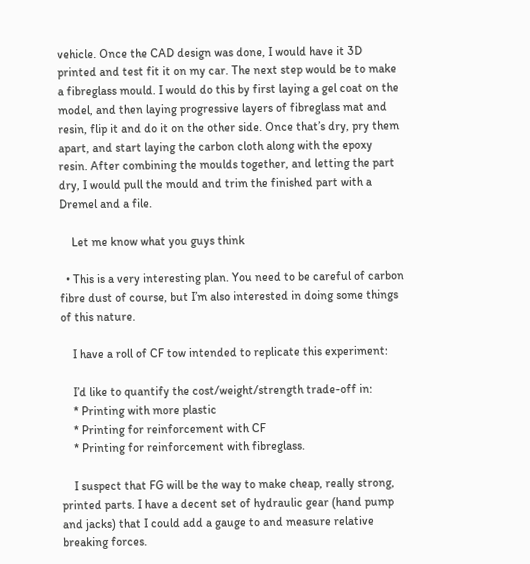vehicle. Once the CAD design was done, I would have it 3D printed and test fit it on my car. The next step would be to make a fibreglass mould. I would do this by first laying a gel coat on the model, and then laying progressive layers of fibreglass mat and resin, flip it and do it on the other side. Once that’s dry, pry them apart, and start laying the carbon cloth along with the epoxy resin. After combining the moulds together, and letting the part dry, I would pull the mould and trim the finished part with a Dremel and a file.

    Let me know what you guys think

  • This is a very interesting plan. You need to be careful of carbon fibre dust of course, but I’m also interested in doing some things of this nature.

    I have a roll of CF tow intended to replicate this experiment:

    I’d like to quantify the cost/weight/strength trade-off in:
    * Printing with more plastic
    * Printing for reinforcement with CF
    * Printing for reinforcement with fibreglass.

    I suspect that FG will be the way to make cheap, really strong, printed parts. I have a decent set of hydraulic gear (hand pump and jacks) that I could add a gauge to and measure relative breaking forces.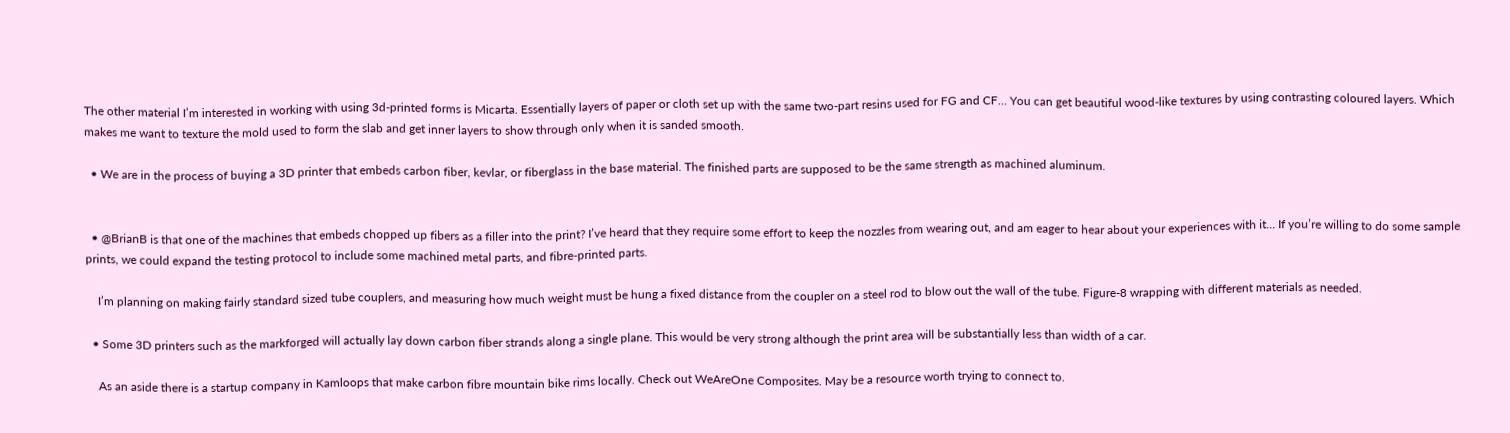The other material I’m interested in working with using 3d-printed forms is Micarta. Essentially layers of paper or cloth set up with the same two-part resins used for FG and CF… You can get beautiful wood-like textures by using contrasting coloured layers. Which makes me want to texture the mold used to form the slab and get inner layers to show through only when it is sanded smooth.

  • We are in the process of buying a 3D printer that embeds carbon fiber, kevlar, or fiberglass in the base material. The finished parts are supposed to be the same strength as machined aluminum.


  • @BrianB is that one of the machines that embeds chopped up fibers as a filler into the print? I’ve heard that they require some effort to keep the nozzles from wearing out, and am eager to hear about your experiences with it… If you’re willing to do some sample prints, we could expand the testing protocol to include some machined metal parts, and fibre-printed parts.

    I’m planning on making fairly standard sized tube couplers, and measuring how much weight must be hung a fixed distance from the coupler on a steel rod to blow out the wall of the tube. Figure-8 wrapping with different materials as needed.

  • Some 3D printers such as the markforged will actually lay down carbon fiber strands along a single plane. This would be very strong although the print area will be substantially less than width of a car.

    As an aside there is a startup company in Kamloops that make carbon fibre mountain bike rims locally. Check out WeAreOne Composites. May be a resource worth trying to connect to.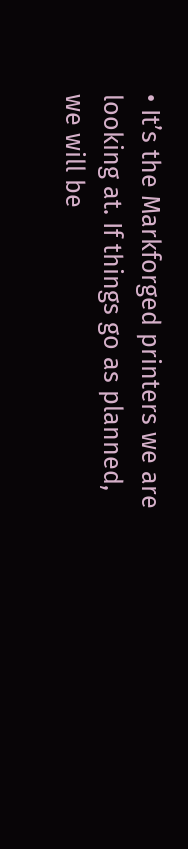• It’s the Markforged printers we are looking at. If things go as planned, we will be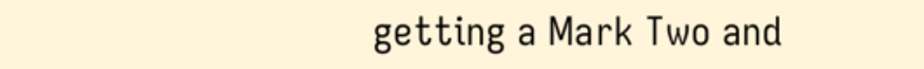getting a Mark Two and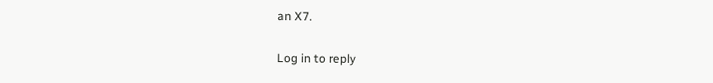an X7.


Log in to reply